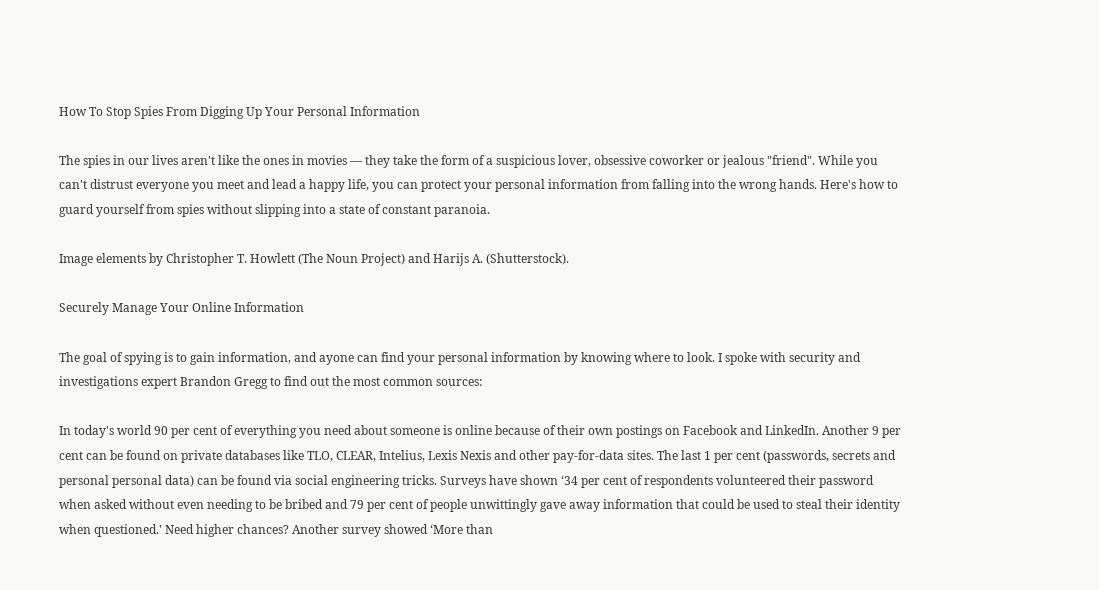How To Stop Spies From Digging Up Your Personal Information

The spies in our lives aren't like the ones in movies — they take the form of a suspicious lover, obsessive coworker or jealous "friend". While you can't distrust everyone you meet and lead a happy life, you can protect your personal information from falling into the wrong hands. Here's how to guard yourself from spies without slipping into a state of constant paranoia.

Image elements by Christopher T. Howlett (The Noun Project) and Harijs A. (Shutterstock).

Securely Manage Your Online Information

The goal of spying is to gain information, and ayone can find your personal information by knowing where to look. I spoke with security and investigations expert Brandon Gregg to find out the most common sources:

In today's world 90 per cent of everything you need about someone is online because of their own postings on Facebook and LinkedIn. Another 9 per cent can be found on private databases like TLO, CLEAR, Intelius, Lexis Nexis and other pay-for-data sites. The last 1 per cent (passwords, secrets and personal personal data) can be found via social engineering tricks. Surveys have shown ‘34 per cent of respondents volunteered their password when asked without even needing to be bribed and 79 per cent of people unwittingly gave away information that could be used to steal their identity when questioned.' Need higher chances? Another survey showed ‘More than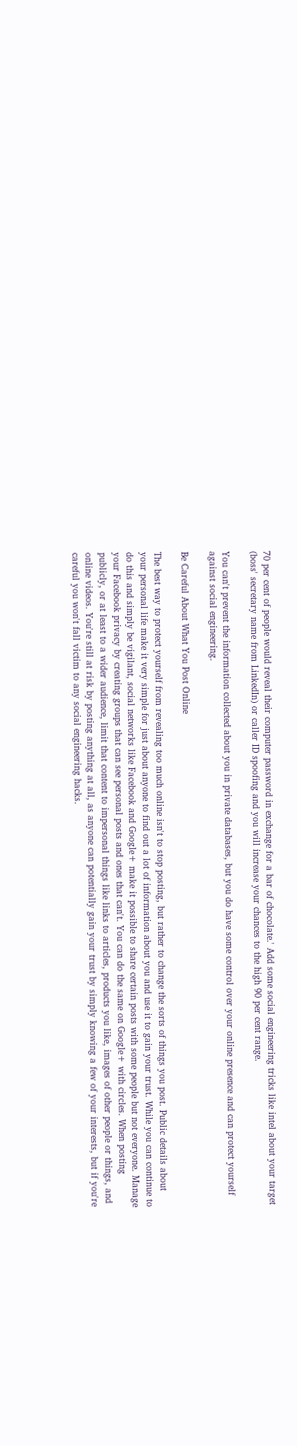70 per cent of people would reveal their computer password in exchange for a bar of chocolate.' Add some social engineering tricks like intel about your target (boss' secretary name from LinkedIn) or caller ID spoofing and you will increase your chances to the high 90 per cent range.

You can't prevent the information collected about you in private databases, but you do have some control over your online presence and can protect yourself against social engineering.

Be Careful About What You Post Online

The best way to protect yourself from revealing too much online isn't to stop posting, but rather to change the sorts of things you post. Public details about your personal life make it very simple for just about anyone to find out a lot of information about you and use it to gain your trust. While you can continue to do this and simply be vigilant, social networks like Facebook and Google+ make it possible to share certain posts with some people but not everyone. Manage your Facebook privacy by creating groups that can see personal posts and ones that can't. You can do the same on Google+ with circles. When posting publicly, or at least to a wider audience, limit that content to impersonal things like links to articles, products you like, images of other people or things, and online videos. You're still at risk by posting anything at all, as anyone can potentially gain your trust by simply knowing a few of your interests, but if you're careful you won't fall victim to any social engineering hacks.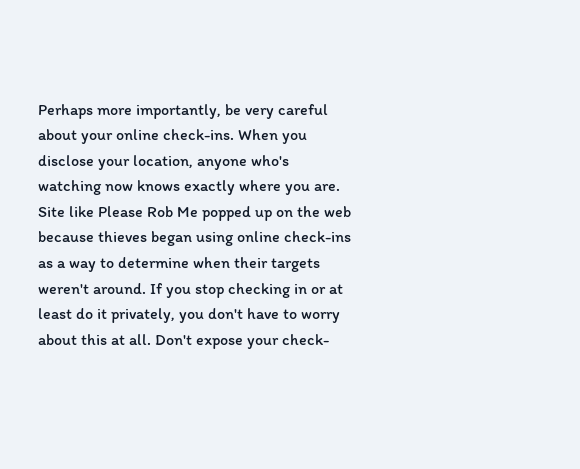Perhaps more importantly, be very careful about your online check-ins. When you disclose your location, anyone who's watching now knows exactly where you are. Site like Please Rob Me popped up on the web because thieves began using online check-ins as a way to determine when their targets weren't around. If you stop checking in or at least do it privately, you don't have to worry about this at all. Don't expose your check-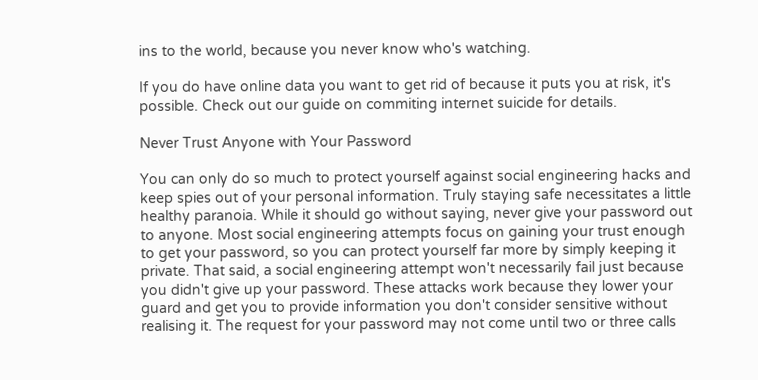ins to the world, because you never know who's watching.

If you do have online data you want to get rid of because it puts you at risk, it's possible. Check out our guide on commiting internet suicide for details.

Never Trust Anyone with Your Password

You can only do so much to protect yourself against social engineering hacks and keep spies out of your personal information. Truly staying safe necessitates a little healthy paranoia. While it should go without saying, never give your password out to anyone. Most social engineering attempts focus on gaining your trust enough to get your password, so you can protect yourself far more by simply keeping it private. That said, a social engineering attempt won't necessarily fail just because you didn't give up your password. These attacks work because they lower your guard and get you to provide information you don't consider sensitive without realising it. The request for your password may not come until two or three calls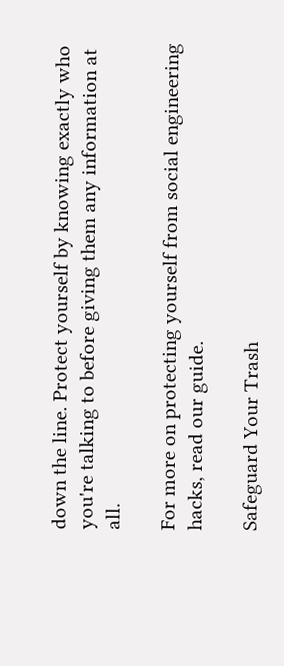down the line. Protect yourself by knowing exactly who you're talking to before giving them any information at all.

For more on protecting yourself from social engineering hacks, read our guide.

Safeguard Your Trash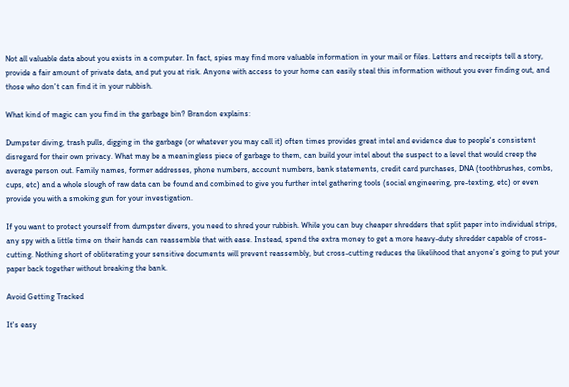Not all valuable data about you exists in a computer. In fact, spies may find more valuable information in your mail or files. Letters and receipts tell a story, provide a fair amount of private data, and put you at risk. Anyone with access to your home can easily steal this information without you ever finding out, and those who don't can find it in your rubbish.

What kind of magic can you find in the garbage bin? Brandon explains:

Dumpster diving, trash pulls, digging in the garbage (or whatever you may call it) often times provides great intel and evidence due to people's consistent disregard for their own privacy. What may be a meaningless piece of garbage to them, can build your intel about the suspect to a level that would creep the average person out. Family names, former addresses, phone numbers, account numbers, bank statements, credit card purchases, DNA (toothbrushes, combs, cups, etc) and a whole slough of raw data can be found and combined to give you further intel gathering tools (social engineering, pre-texting, etc) or even provide you with a smoking gun for your investigation.

If you want to protect yourself from dumpster divers, you need to shred your rubbish. While you can buy cheaper shredders that split paper into individual strips, any spy with a little time on their hands can reassemble that with ease. Instead, spend the extra money to get a more heavy-duty shredder capable of cross-cutting. Nothing short of obliterating your sensitive documents will prevent reassembly, but cross-cutting reduces the likelihood that anyone's going to put your paper back together without breaking the bank.

Avoid Getting Tracked

It's easy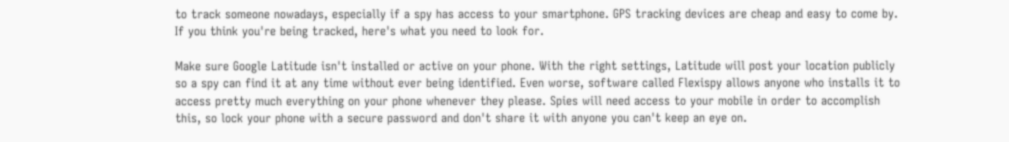to track someone nowadays, especially if a spy has access to your smartphone. GPS tracking devices are cheap and easy to come by. If you think you're being tracked, here's what you need to look for.

Make sure Google Latitude isn't installed or active on your phone. With the right settings, Latitude will post your location publicly so a spy can find it at any time without ever being identified. Even worse, software called Flexispy allows anyone who installs it to access pretty much everything on your phone whenever they please. Spies will need access to your mobile in order to accomplish this, so lock your phone with a secure password and don't share it with anyone you can't keep an eye on.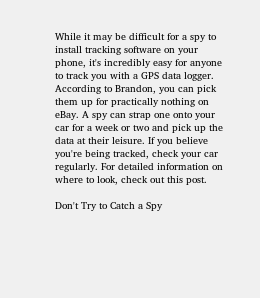While it may be difficult for a spy to install tracking software on your phone, it's incredibly easy for anyone to track you with a GPS data logger. According to Brandon, you can pick them up for practically nothing on eBay. A spy can strap one onto your car for a week or two and pick up the data at their leisure. If you believe you're being tracked, check your car regularly. For detailed information on where to look, check out this post.

Don't Try to Catch a Spy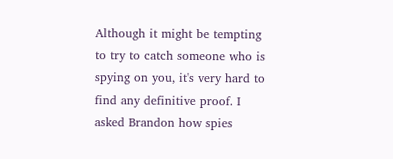Although it might be tempting to try to catch someone who is spying on you, it's very hard to find any definitive proof. I asked Brandon how spies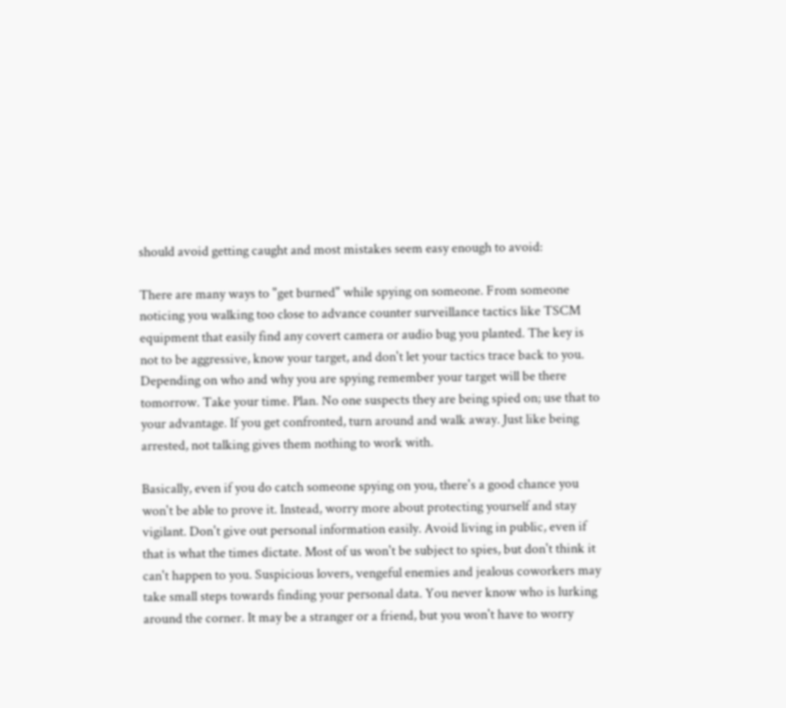should avoid getting caught and most mistakes seem easy enough to avoid:

There are many ways to "get burned" while spying on someone. From someone noticing you walking too close to advance counter surveillance tactics like TSCM equipment that easily find any covert camera or audio bug you planted. The key is not to be aggressive, know your target, and don't let your tactics trace back to you. Depending on who and why you are spying remember your target will be there tomorrow. Take your time. Plan. No one suspects they are being spied on; use that to your advantage. If you get confronted, turn around and walk away. Just like being arrested, not talking gives them nothing to work with.

Basically, even if you do catch someone spying on you, there's a good chance you won't be able to prove it. Instead, worry more about protecting yourself and stay vigilant. Don't give out personal information easily. Avoid living in public, even if that is what the times dictate. Most of us won't be subject to spies, but don't think it can't happen to you. Suspicious lovers, vengeful enemies and jealous coworkers may take small steps towards finding your personal data. You never know who is lurking around the corner. It may be a stranger or a friend, but you won't have to worry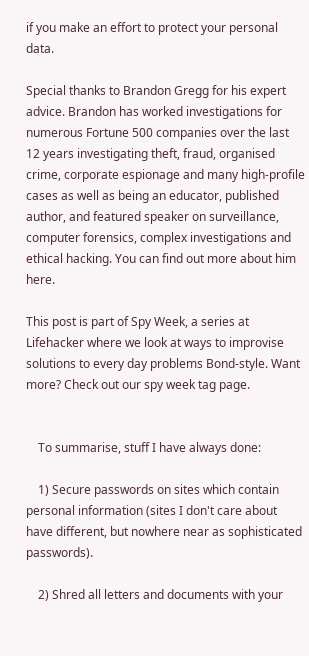if you make an effort to protect your personal data.

Special thanks to Brandon Gregg for his expert advice. Brandon has worked investigations for numerous Fortune 500 companies over the last 12 years investigating theft, fraud, organised crime, corporate espionage and many high-profile cases as well as being an educator, published author, and featured speaker on surveillance, computer forensics, complex investigations and ethical hacking. You can find out more about him here.

This post is part of Spy Week, a series at Lifehacker where we look at ways to improvise solutions to every day problems Bond-style. Want more? Check out our spy week tag page.


    To summarise, stuff I have always done:

    1) Secure passwords on sites which contain personal information (sites I don't care about have different, but nowhere near as sophisticated passwords).

    2) Shred all letters and documents with your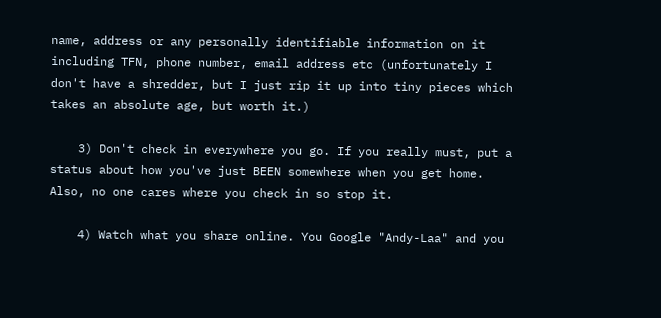name, address or any personally identifiable information on it including TFN, phone number, email address etc (unfortunately I don't have a shredder, but I just rip it up into tiny pieces which takes an absolute age, but worth it.)

    3) Don't check in everywhere you go. If you really must, put a status about how you've just BEEN somewhere when you get home. Also, no one cares where you check in so stop it.

    4) Watch what you share online. You Google "Andy-Laa" and you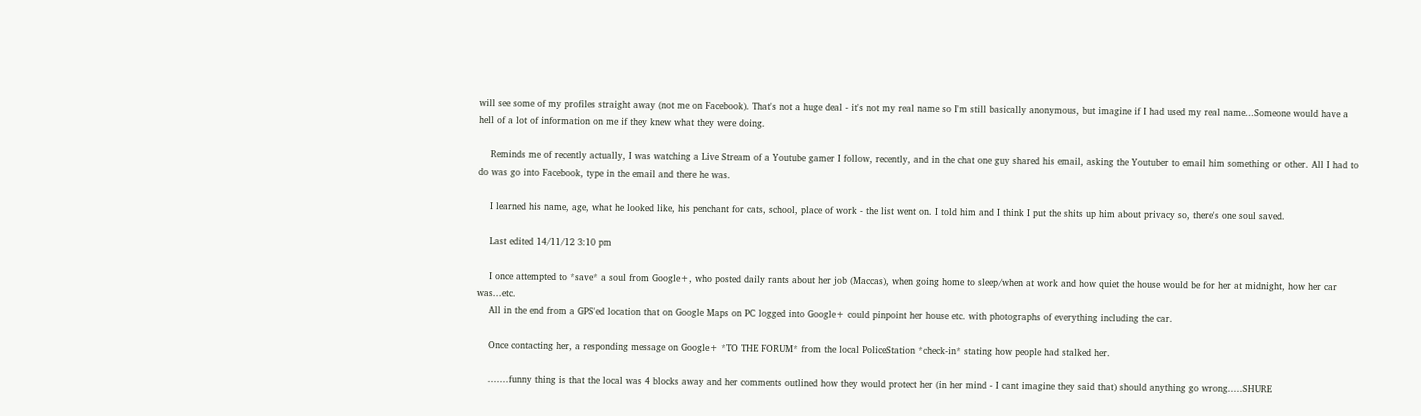will see some of my profiles straight away (not me on Facebook). That's not a huge deal - it's not my real name so I'm still basically anonymous, but imagine if I had used my real name...Someone would have a hell of a lot of information on me if they knew what they were doing.

    Reminds me of recently actually, I was watching a Live Stream of a Youtube gamer I follow, recently, and in the chat one guy shared his email, asking the Youtuber to email him something or other. All I had to do was go into Facebook, type in the email and there he was.

    I learned his name, age, what he looked like, his penchant for cats, school, place of work - the list went on. I told him and I think I put the shits up him about privacy so, there's one soul saved.

    Last edited 14/11/12 3:10 pm

    I once attempted to *save* a soul from Google+, who posted daily rants about her job (Maccas), when going home to sleep/when at work and how quiet the house would be for her at midnight, how her car was...etc.
    All in the end from a GPS'ed location that on Google Maps on PC logged into Google+ could pinpoint her house etc. with photographs of everything including the car.

    Once contacting her, a responding message on Google+ *TO THE FORUM* from the local PoliceStation *check-in* stating how people had stalked her.

    .......funny thing is that the local was 4 blocks away and her comments outlined how they would protect her (in her mind - I cant imagine they said that) should anything go wrong.....SHURE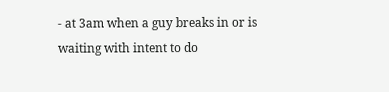- at 3am when a guy breaks in or is waiting with intent to do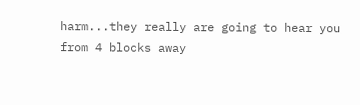harm...they really are going to hear you from 4 blocks away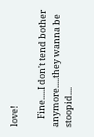love!

    Fine.....I don't tend bother anymore.....they wanna be stoopid....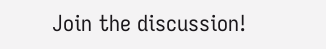Join the discussion!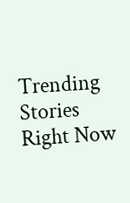Trending Stories Right Now